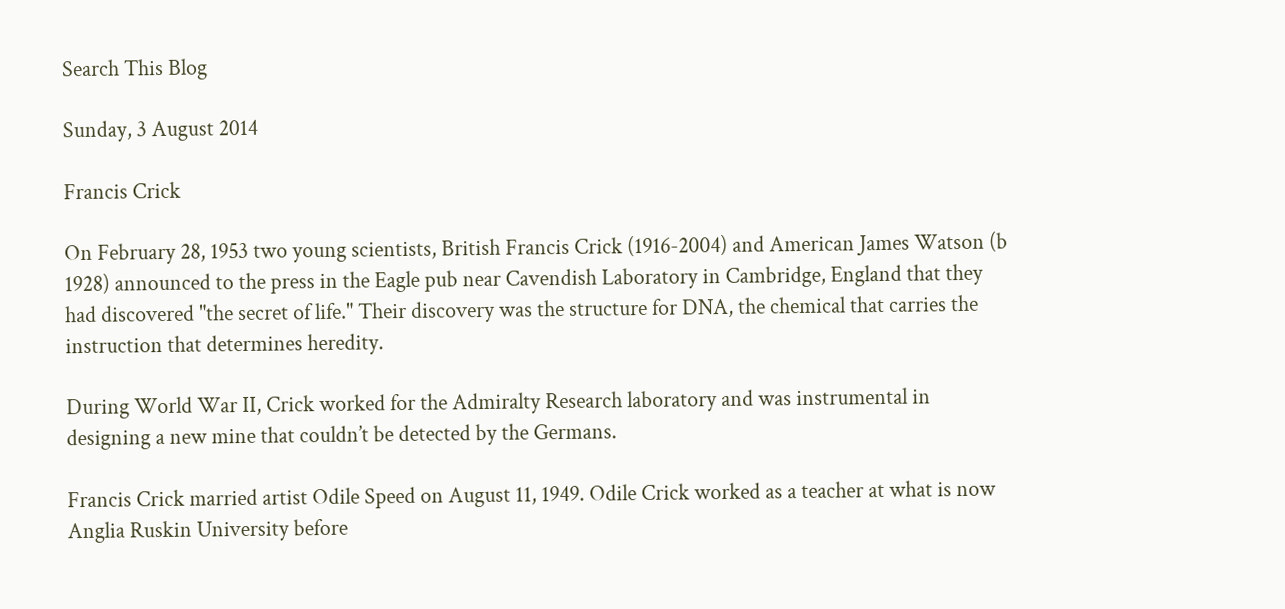Search This Blog

Sunday, 3 August 2014

Francis Crick

On February 28, 1953 two young scientists, British Francis Crick (1916-2004) and American James Watson (b 1928) announced to the press in the Eagle pub near Cavendish Laboratory in Cambridge, England that they had discovered "the secret of life." Their discovery was the structure for DNA, the chemical that carries the instruction that determines heredity.

During World War II, Crick worked for the Admiralty Research laboratory and was instrumental in designing a new mine that couldn’t be detected by the Germans.

Francis Crick married artist Odile Speed on August 11, 1949. Odile Crick worked as a teacher at what is now Anglia Ruskin University before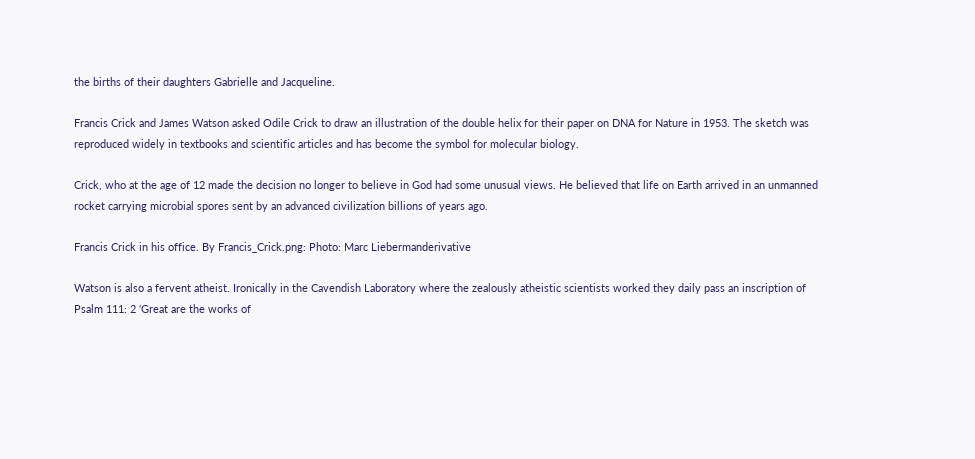the births of their daughters Gabrielle and Jacqueline.

Francis Crick and James Watson asked Odile Crick to draw an illustration of the double helix for their paper on DNA for Nature in 1953. The sketch was reproduced widely in textbooks and scientific articles and has become the symbol for molecular biology.

Crick, who at the age of 12 made the decision no longer to believe in God had some unusual views. He believed that life on Earth arrived in an unmanned rocket carrying microbial spores sent by an advanced civilization billions of years ago.

Francis Crick in his office. By Francis_Crick.png: Photo: Marc Liebermanderivative

Watson is also a fervent atheist. Ironically in the Cavendish Laboratory where the zealously atheistic scientists worked they daily pass an inscription of Psalm 111: 2 ‘Great are the works of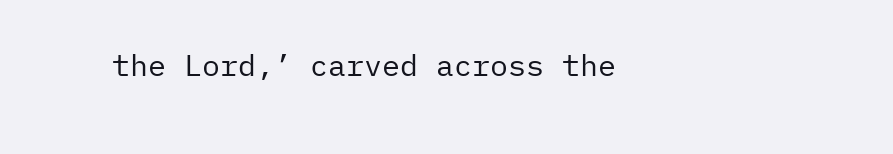the Lord,’ carved across the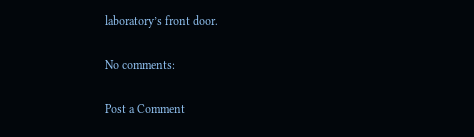laboratory’s front door.

No comments:

Post a Comment